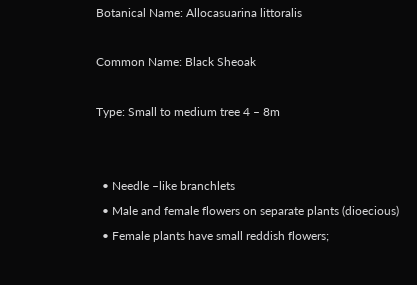Botanical Name: Allocasuarina littoralis

Common Name: Black Sheoak

Type: Small to medium tree 4 – 8m


  • Needle –like branchlets
  • Male and female flowers on separate plants (dioecious)
  • Female plants have small reddish flowers;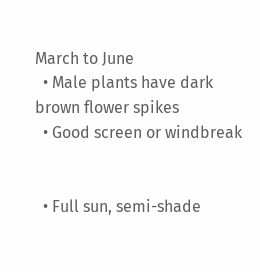March to June
  • Male plants have dark brown flower spikes
  • Good screen or windbreak


  • Full sun, semi-shade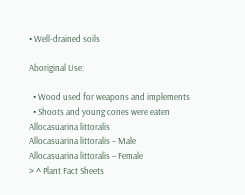• Well-drained soils

Aboriginal Use:

  • Wood used for weapons and implements
  • Shoots and young cones were eaten
Allocasuarina littoralis
Allocasuarina littoralis – Male
Allocasuarina littoralis – Female
> ^ Plant Fact Sheets